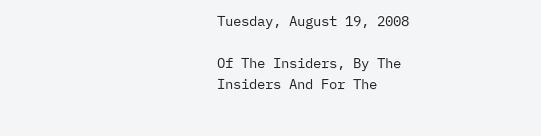Tuesday, August 19, 2008

Of The Insiders, By The Insiders And For The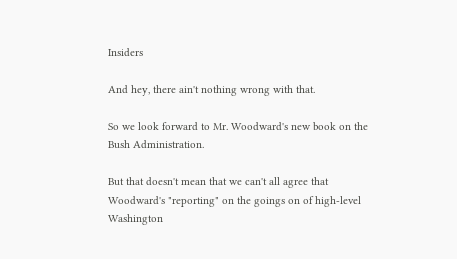Insiders

And hey, there ain't nothing wrong with that.

So we look forward to Mr. Woodward's new book on the Bush Administration.

But that doesn't mean that we can't all agree that Woodward's "reporting" on the goings on of high-level Washington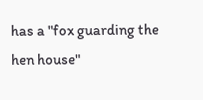has a "fox guarding the hen house"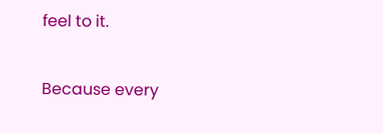feel to it.

Because every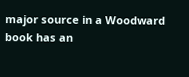major source in a Woodward book has an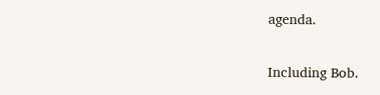agenda.

Including Bob.